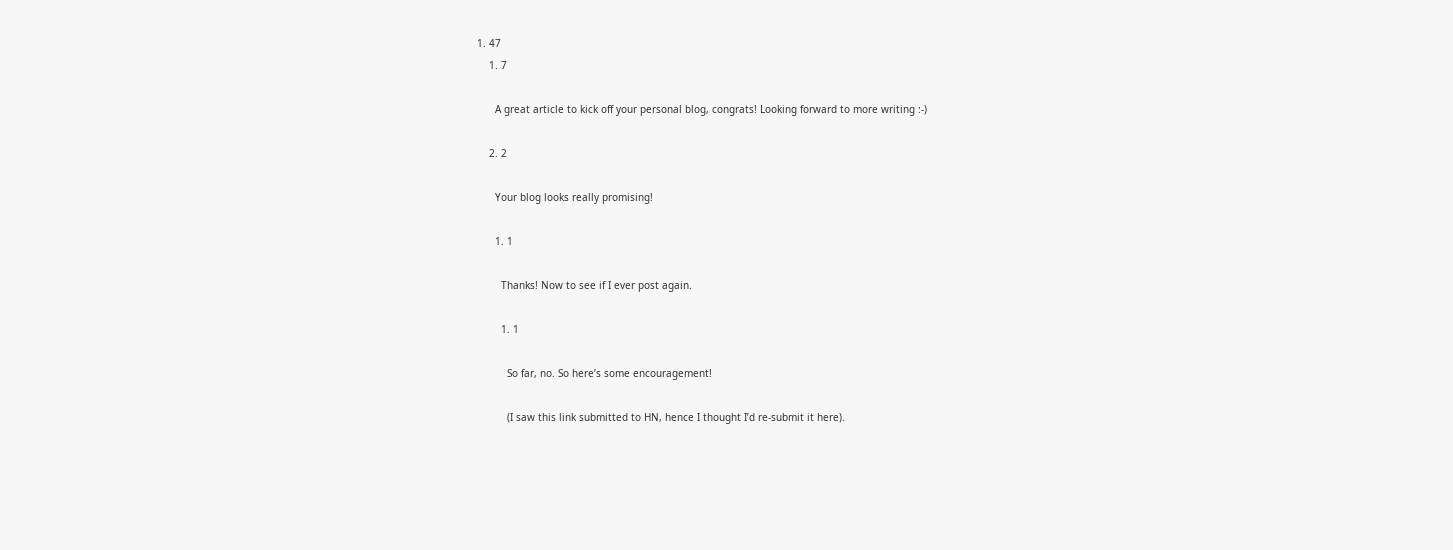1. 47
    1. 7

      A great article to kick off your personal blog, congrats! Looking forward to more writing :-)

    2. 2

      Your blog looks really promising!

      1. 1

        Thanks! Now to see if I ever post again.

        1. 1

          So far, no. So here’s some encouragement!

          (I saw this link submitted to HN, hence I thought I’d re-submit it here).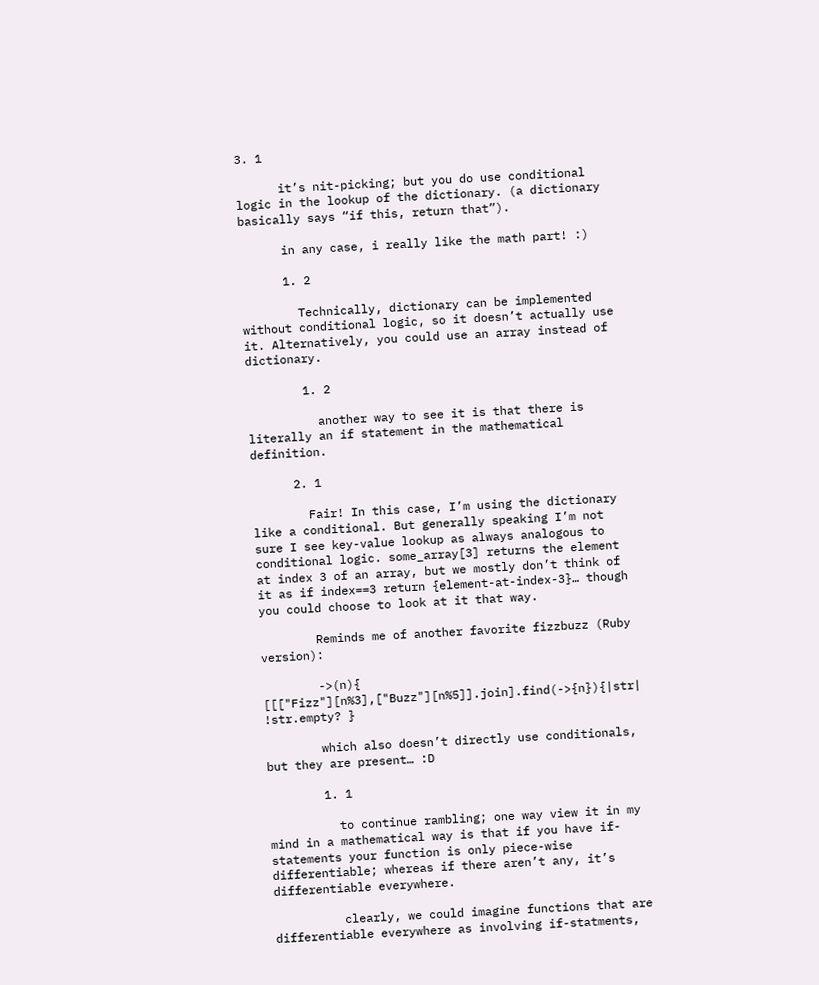3. 1

      it’s nit-picking; but you do use conditional logic in the lookup of the dictionary. (a dictionary basically says “if this, return that”).

      in any case, i really like the math part! :)

      1. 2

        Technically, dictionary can be implemented without conditional logic, so it doesn’t actually use it. Alternatively, you could use an array instead of dictionary.

        1. 2

          another way to see it is that there is literally an if statement in the mathematical definition.

      2. 1

        Fair! In this case, I’m using the dictionary like a conditional. But generally speaking I’m not sure I see key-value lookup as always analogous to conditional logic. some_array[3] returns the element at index 3 of an array, but we mostly don’t think of it as if index==3 return {element-at-index-3}… though you could choose to look at it that way.

        Reminds me of another favorite fizzbuzz (Ruby version):

        ->(n){ [[["Fizz"][n%3],["Buzz"][n%5]].join].find(->{n}){|str| !str.empty? }

        which also doesn’t directly use conditionals, but they are present… :D

        1. 1

          to continue rambling; one way view it in my mind in a mathematical way is that if you have if-statements your function is only piece-wise differentiable; whereas if there aren’t any, it’s differentiable everywhere.

          clearly, we could imagine functions that are differentiable everywhere as involving if-statments,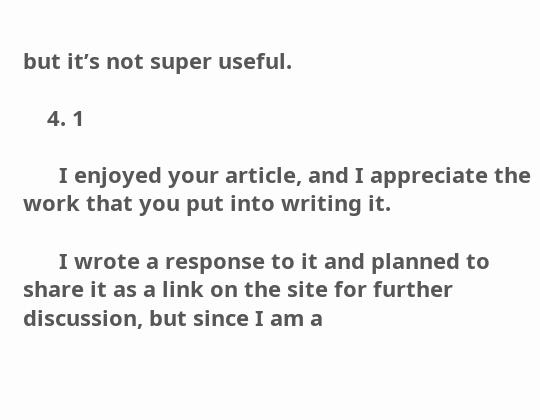but it’s not super useful.

    4. 1

      I enjoyed your article, and I appreciate the work that you put into writing it.

      I wrote a response to it and planned to share it as a link on the site for further discussion, but since I am a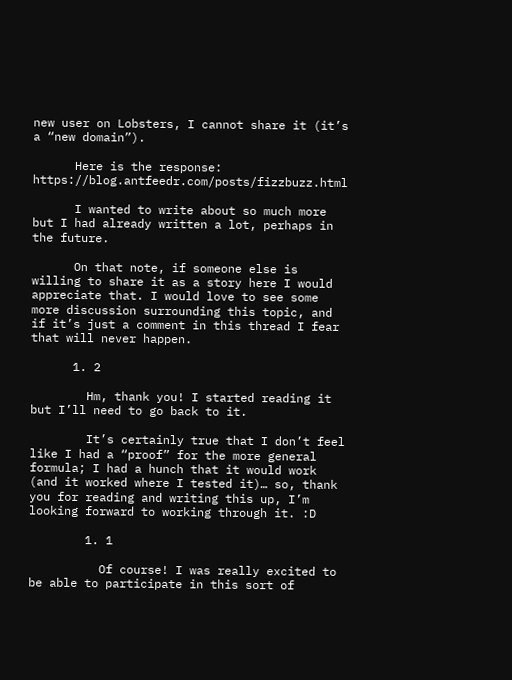new user on Lobsters, I cannot share it (it’s a “new domain”).

      Here is the response: https://blog.antfeedr.com/posts/fizzbuzz.html

      I wanted to write about so much more but I had already written a lot, perhaps in the future.

      On that note, if someone else is willing to share it as a story here I would appreciate that. I would love to see some more discussion surrounding this topic, and if it’s just a comment in this thread I fear that will never happen.

      1. 2

        Hm, thank you! I started reading it but I’ll need to go back to it.

        It’s certainly true that I don’t feel like I had a “proof” for the more general formula; I had a hunch that it would work (and it worked where I tested it)… so, thank you for reading and writing this up, I’m looking forward to working through it. :D

        1. 1

          Of course! I was really excited to be able to participate in this sort of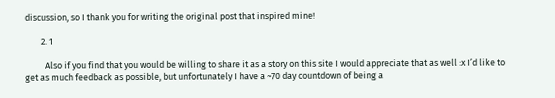discussion, so I thank you for writing the original post that inspired mine!

        2. 1

          Also if you find that you would be willing to share it as a story on this site I would appreciate that as well :x I’d like to get as much feedback as possible, but unfortunately I have a ~70 day countdown of being a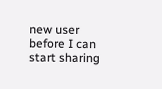new user before I can start sharing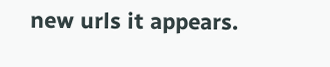new urls it appears.